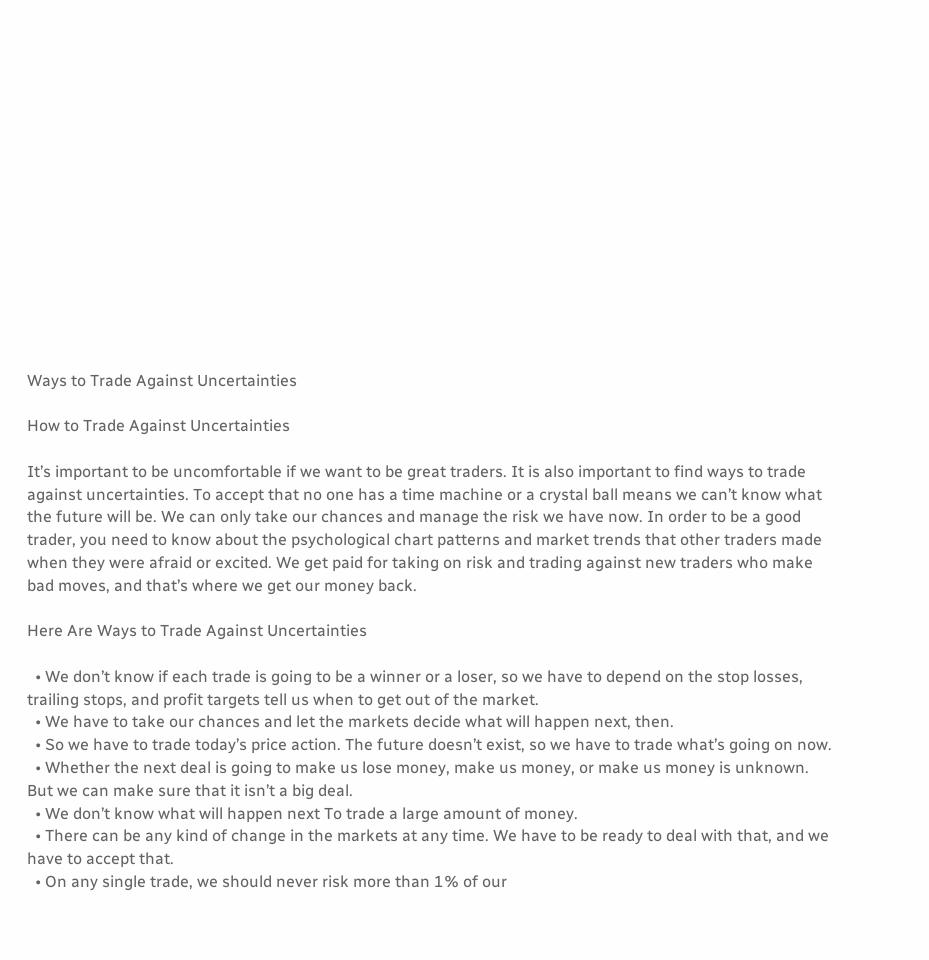Ways to Trade Against Uncertainties

How to Trade Against Uncertainties

It’s important to be uncomfortable if we want to be great traders. It is also important to find ways to trade against uncertainties. To accept that no one has a time machine or a crystal ball means we can’t know what the future will be. We can only take our chances and manage the risk we have now. In order to be a good trader, you need to know about the psychological chart patterns and market trends that other traders made when they were afraid or excited. We get paid for taking on risk and trading against new traders who make bad moves, and that’s where we get our money back.

Here Are Ways to Trade Against Uncertainties

  • We don’t know if each trade is going to be a winner or a loser, so we have to depend on the stop losses, trailing stops, and profit targets tell us when to get out of the market.
  • We have to take our chances and let the markets decide what will happen next, then.
  • So we have to trade today’s price action. The future doesn’t exist, so we have to trade what’s going on now.
  • Whether the next deal is going to make us lose money, make us money, or make us money is unknown. But we can make sure that it isn’t a big deal.
  • We don’t know what will happen next To trade a large amount of money.
  • There can be any kind of change in the markets at any time. We have to be ready to deal with that, and we have to accept that.
  • On any single trade, we should never risk more than 1% of our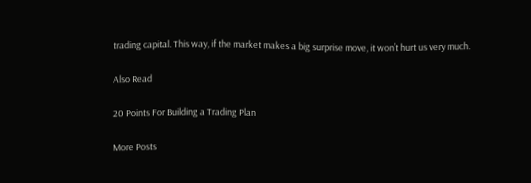trading capital. This way, if the market makes a big surprise move, it won’t hurt us very much.

Also Read

20 Points For Building a Trading Plan

More Posts